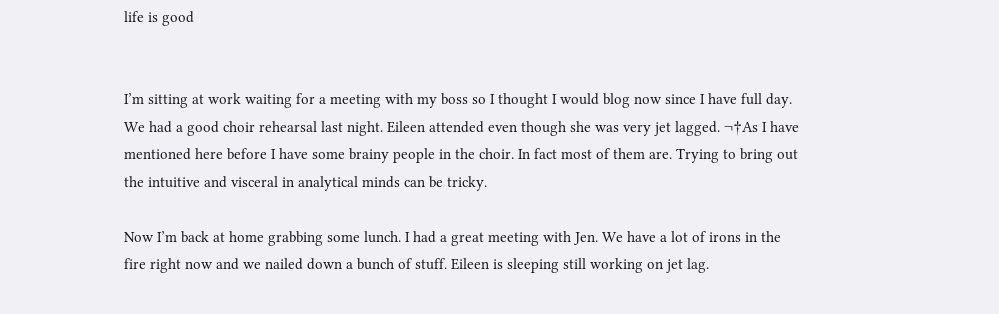life is good


I’m sitting at work waiting for a meeting with my boss so I thought I would blog now since I have full day. We had a good choir rehearsal last night. Eileen attended even though she was very jet lagged. ¬†As I have mentioned here before I have some brainy people in the choir. In fact most of them are. Trying to bring out the intuitive and visceral in analytical minds can be tricky.

Now I’m back at home grabbing some lunch. I had a great meeting with Jen. We have a lot of irons in the fire right now and we nailed down a bunch of stuff. Eileen is sleeping still working on jet lag.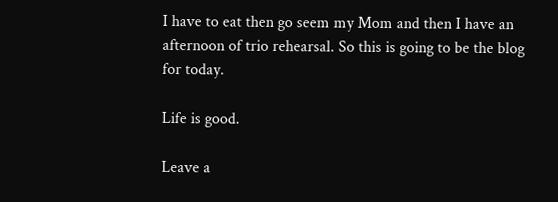I have to eat then go seem my Mom and then I have an afternoon of trio rehearsal. So this is going to be the blog for today.

Life is good.

Leave a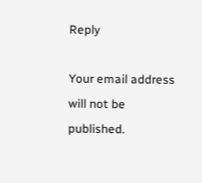Reply

Your email address will not be published.